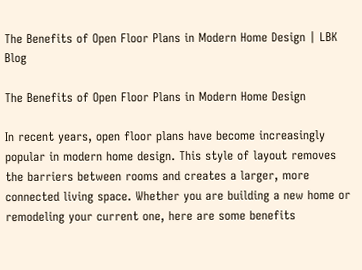The Benefits of Open Floor Plans in Modern Home Design | LBK Blog

The Benefits of Open Floor Plans in Modern Home Design

In recent years, open floor plans have become increasingly popular in modern home design. This style of layout removes the barriers between rooms and creates a larger, more connected living space. Whether you are building a new home or remodeling your current one, here are some benefits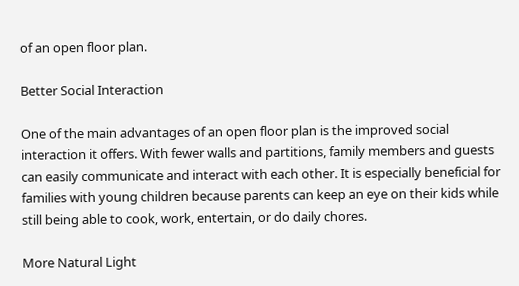of an open floor plan.

Better Social Interaction

One of the main advantages of an open floor plan is the improved social interaction it offers. With fewer walls and partitions, family members and guests can easily communicate and interact with each other. It is especially beneficial for families with young children because parents can keep an eye on their kids while still being able to cook, work, entertain, or do daily chores.

More Natural Light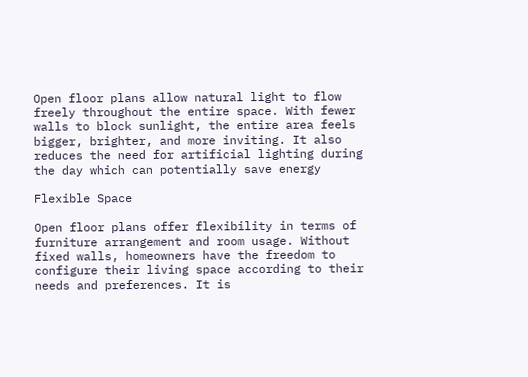Open floor plans allow natural light to flow freely throughout the entire space. With fewer walls to block sunlight, the entire area feels bigger, brighter, and more inviting. It also reduces the need for artificial lighting during the day which can potentially save energy

Flexible Space

Open floor plans offer flexibility in terms of furniture arrangement and room usage. Without fixed walls, homeowners have the freedom to configure their living space according to their needs and preferences. It is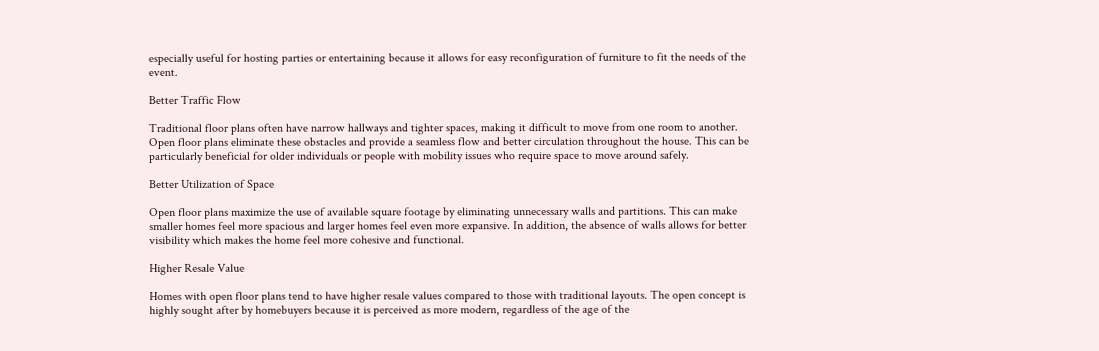especially useful for hosting parties or entertaining because it allows for easy reconfiguration of furniture to fit the needs of the event.

Better Traffic Flow

Traditional floor plans often have narrow hallways and tighter spaces, making it difficult to move from one room to another. Open floor plans eliminate these obstacles and provide a seamless flow and better circulation throughout the house. This can be particularly beneficial for older individuals or people with mobility issues who require space to move around safely.

Better Utilization of Space

Open floor plans maximize the use of available square footage by eliminating unnecessary walls and partitions. This can make smaller homes feel more spacious and larger homes feel even more expansive. In addition, the absence of walls allows for better visibility which makes the home feel more cohesive and functional.

Higher Resale Value

Homes with open floor plans tend to have higher resale values compared to those with traditional layouts. The open concept is highly sought after by homebuyers because it is perceived as more modern, regardless of the age of the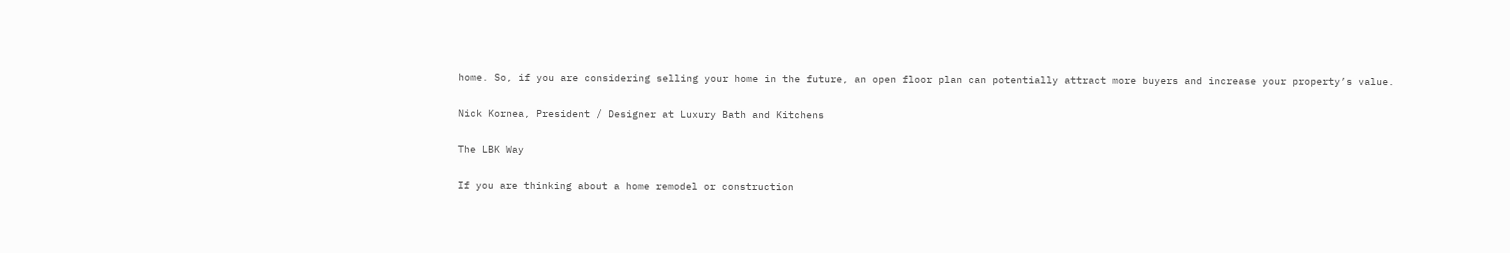home. So, if you are considering selling your home in the future, an open floor plan can potentially attract more buyers and increase your property’s value.

Nick Kornea, President / Designer at Luxury Bath and Kitchens

The LBK Way

If you are thinking about a home remodel or construction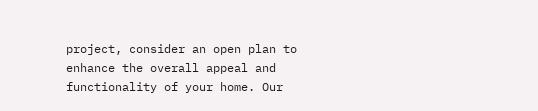project, consider an open plan to enhance the overall appeal and functionality of your home. Our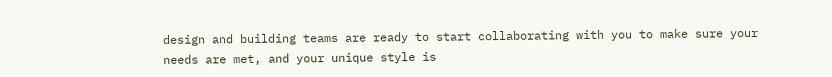design and building teams are ready to start collaborating with you to make sure your needs are met, and your unique style is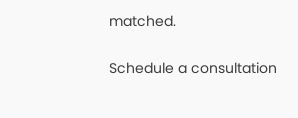matched.

Schedule a consultation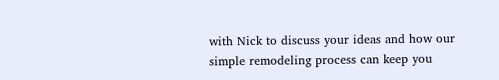with Nick to discuss your ideas and how our simple remodeling process can keep you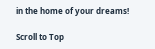in the home of your dreams!

Scroll to Top